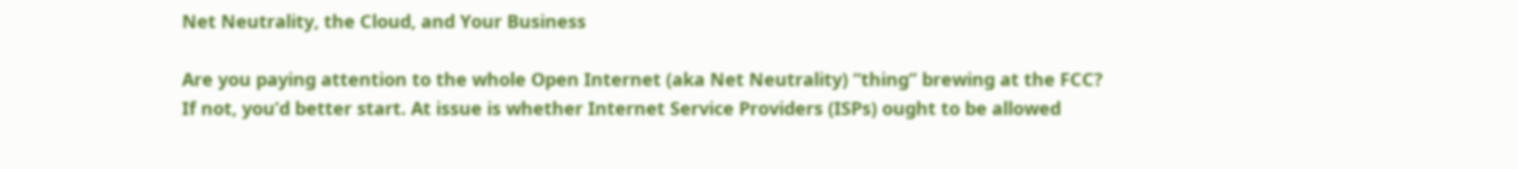Net Neutrality, the Cloud, and Your Business

Are you paying attention to the whole Open Internet (aka Net Neutrality) “thing” brewing at the FCC? If not, you’d better start. At issue is whether Internet Service Providers (ISPs) ought to be allowed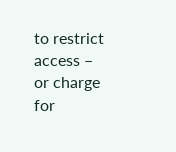to restrict access – or charge for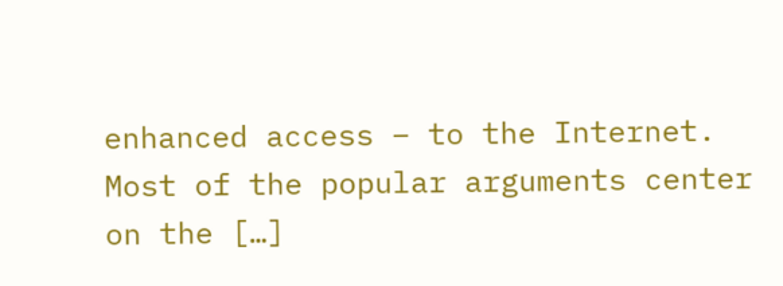enhanced access – to the Internet. Most of the popular arguments center on the […]